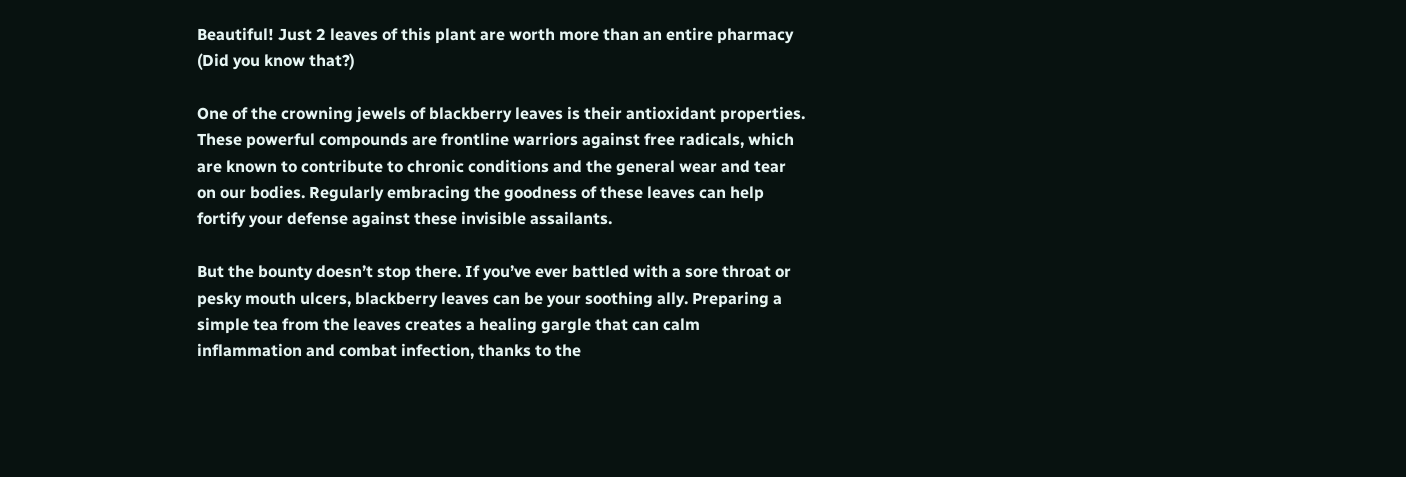Beautiful! Just 2 leaves of this plant are worth more than an entire pharmacy (Did you know that?)

One of the crowning jewels of blackberry leaves is their antioxidant properties. These powerful compounds are frontline warriors against free radicals, which are known to contribute to chronic conditions and the general wear and tear on our bodies. Regularly embracing the goodness of these leaves can help fortify your defense against these invisible assailants.

But the bounty doesn’t stop there. If you’ve ever battled with a sore throat or pesky mouth ulcers, blackberry leaves can be your soothing ally. Preparing a simple tea from the leaves creates a healing gargle that can calm inflammation and combat infection, thanks to the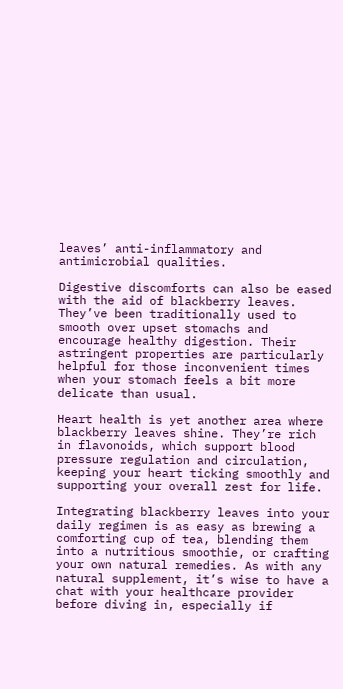leaves’ anti-inflammatory and antimicrobial qualities.

Digestive discomforts can also be eased with the aid of blackberry leaves. They’ve been traditionally used to smooth over upset stomachs and encourage healthy digestion. Their astringent properties are particularly helpful for those inconvenient times when your stomach feels a bit more delicate than usual.

Heart health is yet another area where blackberry leaves shine. They’re rich in flavonoids, which support blood pressure regulation and circulation, keeping your heart ticking smoothly and supporting your overall zest for life.

Integrating blackberry leaves into your daily regimen is as easy as brewing a comforting cup of tea, blending them into a nutritious smoothie, or crafting your own natural remedies. As with any natural supplement, it’s wise to have a chat with your healthcare provider before diving in, especially if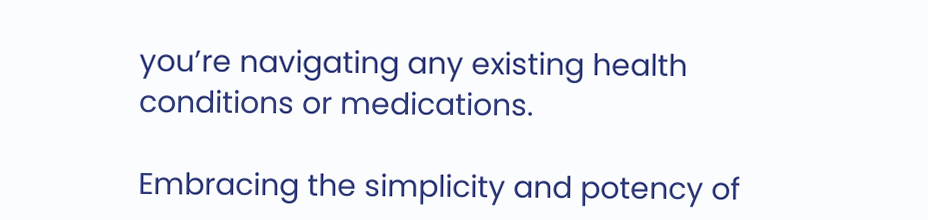you’re navigating any existing health conditions or medications.

Embracing the simplicity and potency of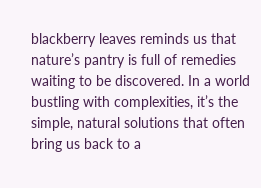blackberry leaves reminds us that nature’s pantry is full of remedies waiting to be discovered. In a world bustling with complexities, it’s the simple, natural solutions that often bring us back to a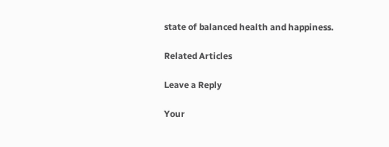state of balanced health and happiness.

Related Articles

Leave a Reply

Your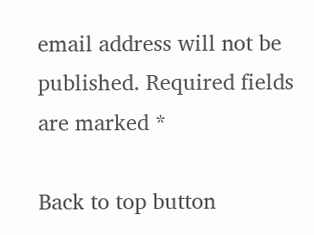email address will not be published. Required fields are marked *

Back to top button